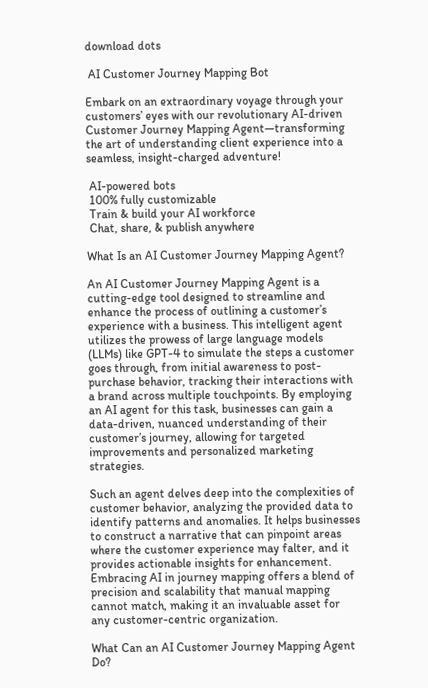download dots

 AI Customer Journey Mapping Bot

Embark on an extraordinary voyage through your customers’ eyes with our revolutionary AI-driven Customer Journey Mapping Agent—transforming the art of understanding client experience into a seamless, insight-charged adventure!

 AI-powered bots
 100% fully customizable
 Train & build your AI workforce
 Chat, share, & publish anywhere

What Is an AI Customer Journey Mapping Agent?

An AI Customer Journey Mapping Agent is a cutting-edge tool designed to streamline and enhance the process of outlining a customer’s experience with a business. This intelligent agent utilizes the prowess of large language models (LLMs) like GPT-4 to simulate the steps a customer goes through, from initial awareness to post-purchase behavior, tracking their interactions with a brand across multiple touchpoints. By employing an AI agent for this task, businesses can gain a data-driven, nuanced understanding of their customer’s journey, allowing for targeted improvements and personalized marketing strategies.

Such an agent delves deep into the complexities of customer behavior, analyzing the provided data to identify patterns and anomalies. It helps businesses to construct a narrative that can pinpoint areas where the customer experience may falter, and it provides actionable insights for enhancement. Embracing AI in journey mapping offers a blend of precision and scalability that manual mapping cannot match, making it an invaluable asset for any customer-centric organization.

What Can an AI Customer Journey Mapping Agent Do?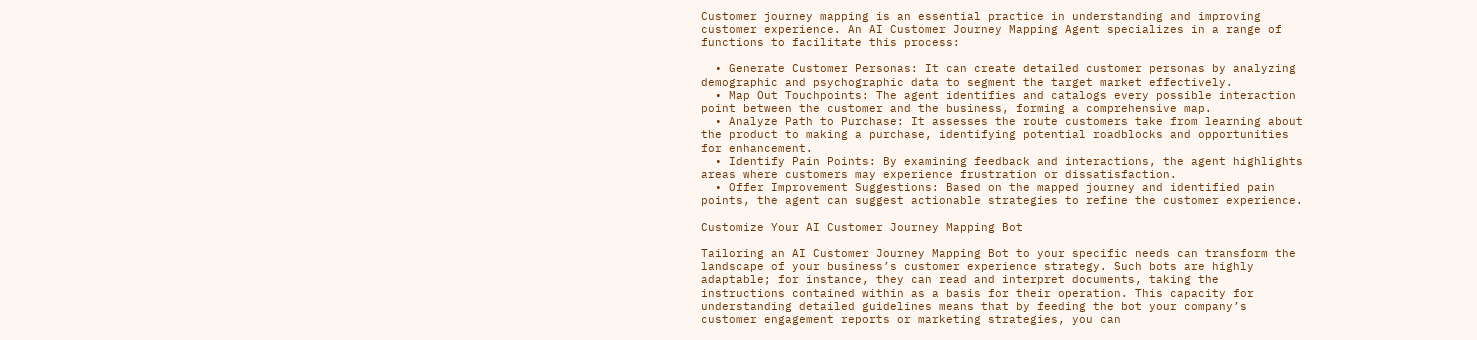Customer journey mapping is an essential practice in understanding and improving customer experience. An AI Customer Journey Mapping Agent specializes in a range of functions to facilitate this process:

  • Generate Customer Personas: It can create detailed customer personas by analyzing demographic and psychographic data to segment the target market effectively.
  • Map Out Touchpoints: The agent identifies and catalogs every possible interaction point between the customer and the business, forming a comprehensive map.
  • Analyze Path to Purchase: It assesses the route customers take from learning about the product to making a purchase, identifying potential roadblocks and opportunities for enhancement.
  • Identify Pain Points: By examining feedback and interactions, the agent highlights areas where customers may experience frustration or dissatisfaction.
  • Offer Improvement Suggestions: Based on the mapped journey and identified pain points, the agent can suggest actionable strategies to refine the customer experience.

Customize Your AI Customer Journey Mapping Bot

Tailoring an AI Customer Journey Mapping Bot to your specific needs can transform the landscape of your business’s customer experience strategy. Such bots are highly adaptable; for instance, they can read and interpret documents, taking the instructions contained within as a basis for their operation. This capacity for understanding detailed guidelines means that by feeding the bot your company’s customer engagement reports or marketing strategies, you can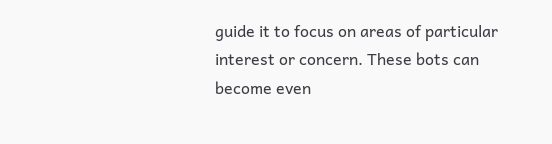guide it to focus on areas of particular interest or concern. These bots can become even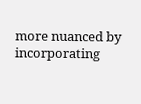more nuanced by incorporating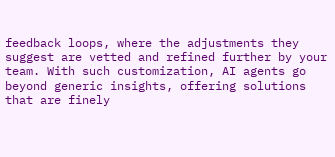feedback loops, where the adjustments they suggest are vetted and refined further by your team. With such customization, AI agents go beyond generic insights, offering solutions that are finely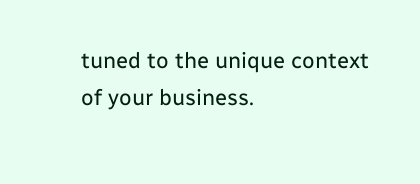tuned to the unique context of your business.